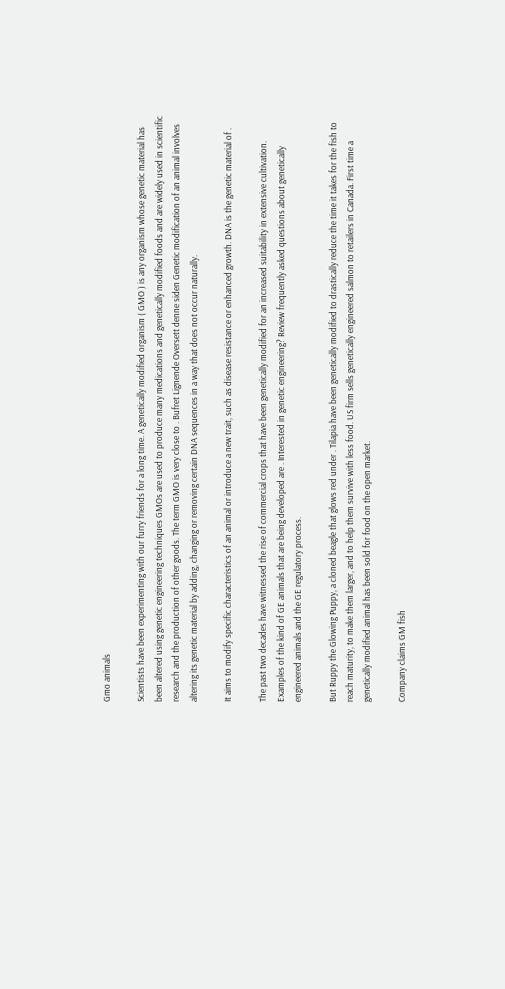Gmo animals

Scientists have been experimenting with our furry friends for a long time. A genetically modified organism ( GMO ) is any organism whose genetic material has been altered using genetic engineering techniques GMOs are used to produce many medications and genetically modified foods and are widely used in scientific research and the production of other goods. The term GMO is very close to . Bufret Lignende Oversett denne siden Genetic modification of an animal involves altering its genetic material by adding, changing or removing certain DNA sequences in a way that does not occur naturally.

It aims to modify specific characteristics of an animal or introduce a new trait, such as disease resistance or enhanced growth. DNA is the genetic material of .

The past two decades have witnessed the rise of commercial crops that have been genetically modified for an increased suitability in extensive cultivation. Examples of the kind of GE animals that are being developed are . Interested in genetic engineering? Review frequently asked questions about genetically engineered animals and the GE regulatory process.

But Ruppy the Glowing Puppy, a cloned beagle that glows red under . Tilapia have been genetically modified to drastically reduce the time it takes for the fish to reach maturity, to make them larger, and to help them survive with less food. US firm sells genetically engineered salmon to retailers in Canada. First time a genetically modified animal has been sold for food on the open market.

Company claims GM fish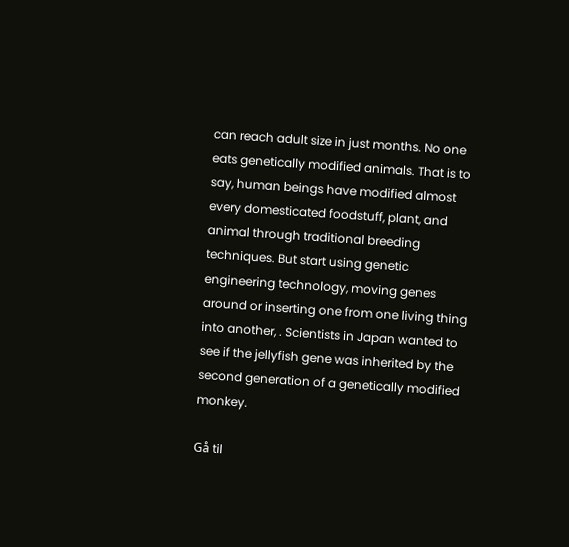can reach adult size in just months. No one eats genetically modified animals. That is to say, human beings have modified almost every domesticated foodstuff, plant, and animal through traditional breeding techniques. But start using genetic engineering technology, moving genes around or inserting one from one living thing into another, . Scientists in Japan wanted to see if the jellyfish gene was inherited by the second generation of a genetically modified monkey.

Gå til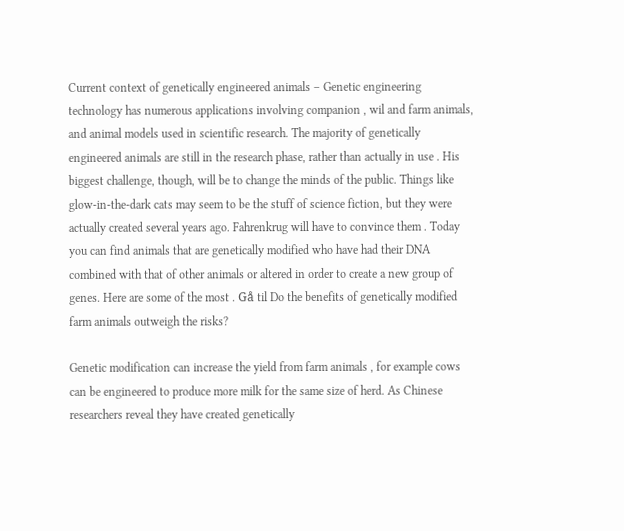Current context of genetically engineered animals – Genetic engineering technology has numerous applications involving companion , wil and farm animals, and animal models used in scientific research. The majority of genetically engineered animals are still in the research phase, rather than actually in use . His biggest challenge, though, will be to change the minds of the public. Things like glow-in-the-dark cats may seem to be the stuff of science fiction, but they were actually created several years ago. Fahrenkrug will have to convince them . Today you can find animals that are genetically modified who have had their DNA combined with that of other animals or altered in order to create a new group of genes. Here are some of the most . Gå til Do the benefits of genetically modified farm animals outweigh the risks?

Genetic modification can increase the yield from farm animals , for example cows can be engineered to produce more milk for the same size of herd. As Chinese researchers reveal they have created genetically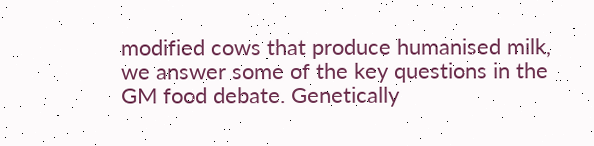modified cows that produce humanised milk, we answer some of the key questions in the GM food debate. Genetically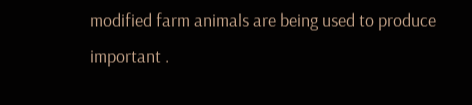modified farm animals are being used to produce important .